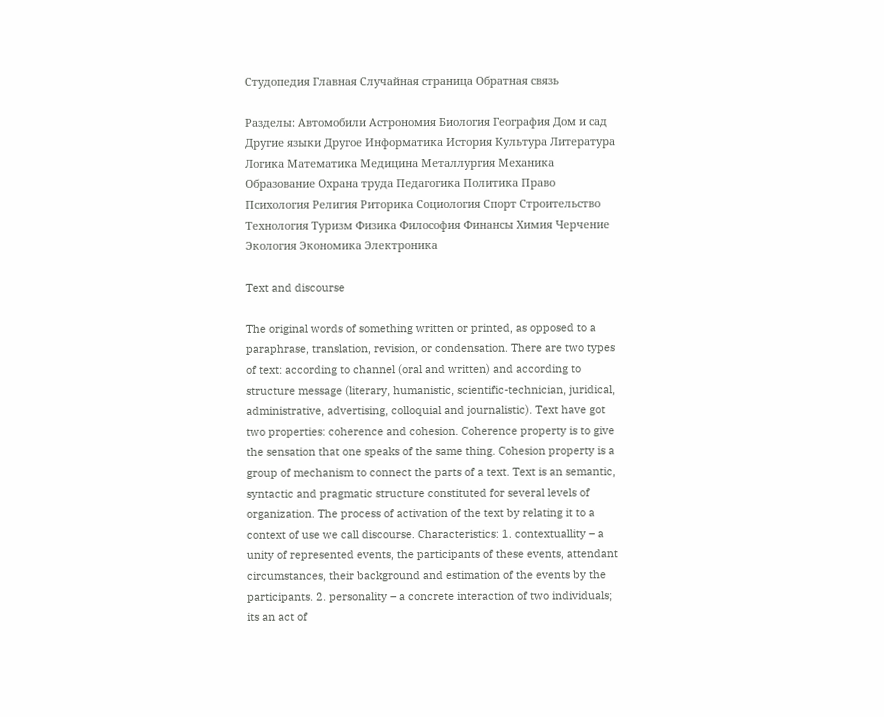Студопедия Главная Случайная страница Обратная связь

Разделы: Автомобили Астрономия Биология География Дом и сад Другие языки Другое Информатика История Культура Литература Логика Математика Медицина Металлургия Механика Образование Охрана труда Педагогика Политика Право Психология Религия Риторика Социология Спорт Строительство Технология Туризм Физика Философия Финансы Химия Черчение Экология Экономика Электроника

Text and discourse

The original words of something written or printed, as opposed to a paraphrase, translation, revision, or condensation. There are two types of text: according to channel (oral and written) and according to structure message (literary, humanistic, scientific-technician, juridical, administrative, advertising, colloquial and journalistic). Text have got two properties: coherence and cohesion. Coherence property is to give the sensation that one speaks of the same thing. Cohesion property is a group of mechanism to connect the parts of a text. Text is an semantic, syntactic and pragmatic structure constituted for several levels of organization. The process of activation of the text by relating it to a context of use we call discourse. Characteristics: 1. contextuallity – a unity of represented events, the participants of these events, attendant circumstances, their background and estimation of the events by the participants. 2. personality – a concrete interaction of two individuals; its an act of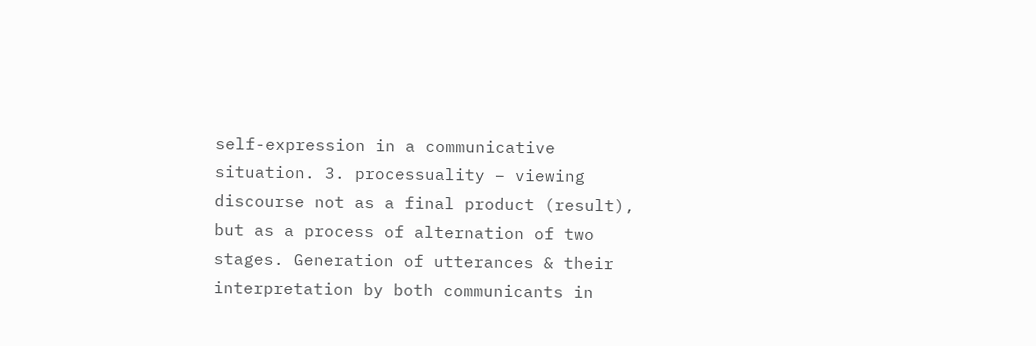self-expression in a communicative situation. 3. processuality – viewing discourse not as a final product (result), but as a process of alternation of two stages. Generation of utterances & their interpretation by both communicants in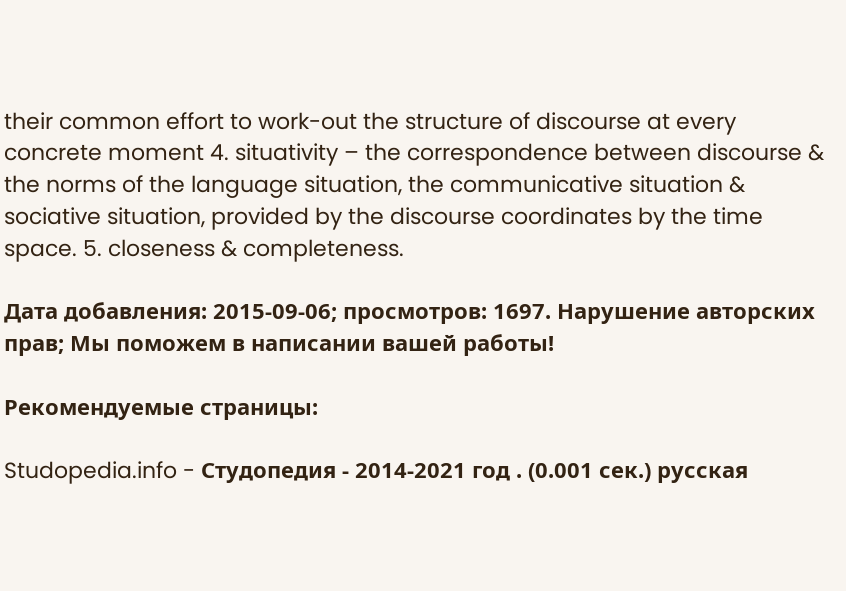their common effort to work-out the structure of discourse at every concrete moment 4. situativity – the correspondence between discourse & the norms of the language situation, the communicative situation & sociative situation, provided by the discourse coordinates by the time space. 5. closeness & completeness.

Дата добавления: 2015-09-06; просмотров: 1697. Нарушение авторских прав; Мы поможем в написании вашей работы!

Рекомендуемые страницы:

Studopedia.info - Студопедия - 2014-2021 год . (0.001 сек.) русская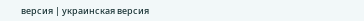версия | украинская версия